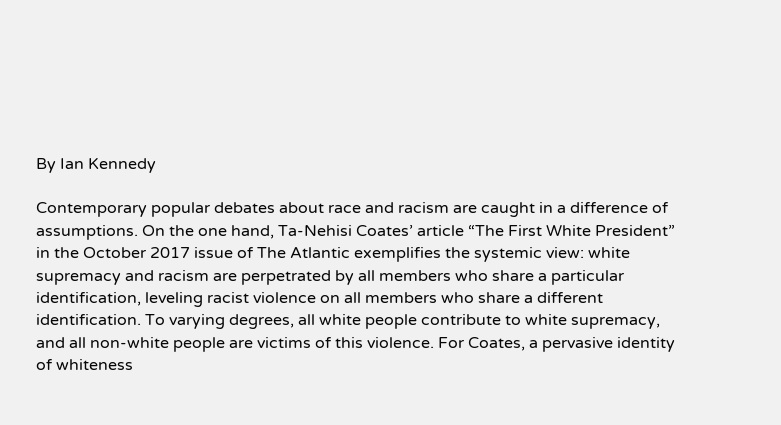By Ian Kennedy

Contemporary popular debates about race and racism are caught in a difference of assumptions. On the one hand, Ta-Nehisi Coates’ article “The First White President” in the October 2017 issue of The Atlantic exemplifies the systemic view: white supremacy and racism are perpetrated by all members who share a particular identification, leveling racist violence on all members who share a different identification. To varying degrees, all white people contribute to white supremacy, and all non-white people are victims of this violence. For Coates, a pervasive identity of whiteness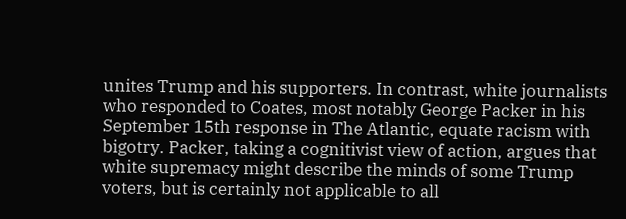unites Trump and his supporters. In contrast, white journalists who responded to Coates, most notably George Packer in his September 15th response in The Atlantic, equate racism with bigotry. Packer, taking a cognitivist view of action, argues that white supremacy might describe the minds of some Trump voters, but is certainly not applicable to all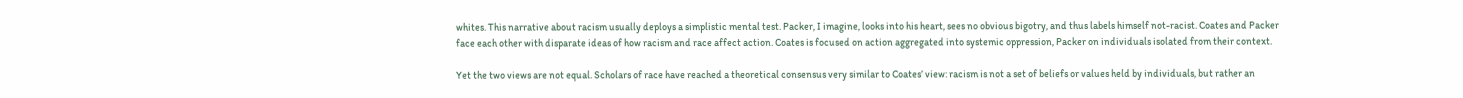whites. This narrative about racism usually deploys a simplistic mental test. Packer, I imagine, looks into his heart, sees no obvious bigotry, and thus labels himself not-racist. Coates and Packer face each other with disparate ideas of how racism and race affect action. Coates is focused on action aggregated into systemic oppression, Packer on individuals isolated from their context.

Yet the two views are not equal. Scholars of race have reached a theoretical consensus very similar to Coates’ view: racism is not a set of beliefs or values held by individuals, but rather an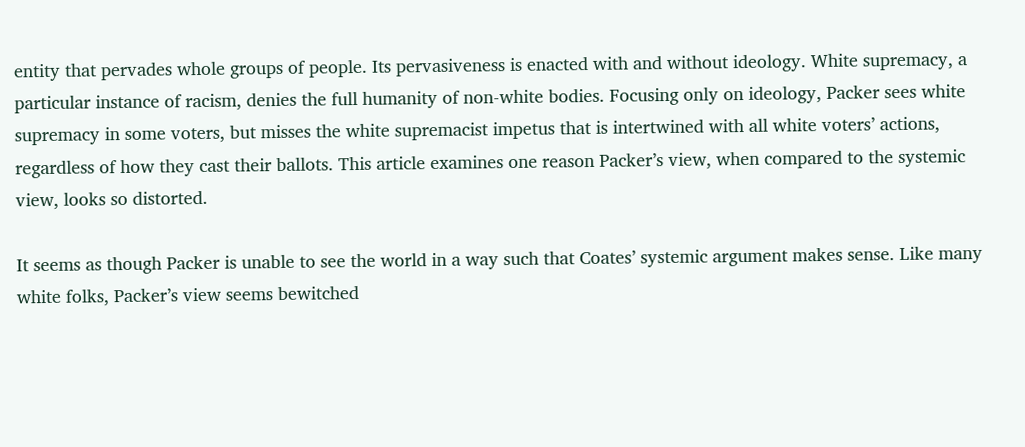entity that pervades whole groups of people. Its pervasiveness is enacted with and without ideology. White supremacy, a particular instance of racism, denies the full humanity of non-white bodies. Focusing only on ideology, Packer sees white supremacy in some voters, but misses the white supremacist impetus that is intertwined with all white voters’ actions, regardless of how they cast their ballots. This article examines one reason Packer’s view, when compared to the systemic view, looks so distorted.

It seems as though Packer is unable to see the world in a way such that Coates’ systemic argument makes sense. Like many white folks, Packer’s view seems bewitched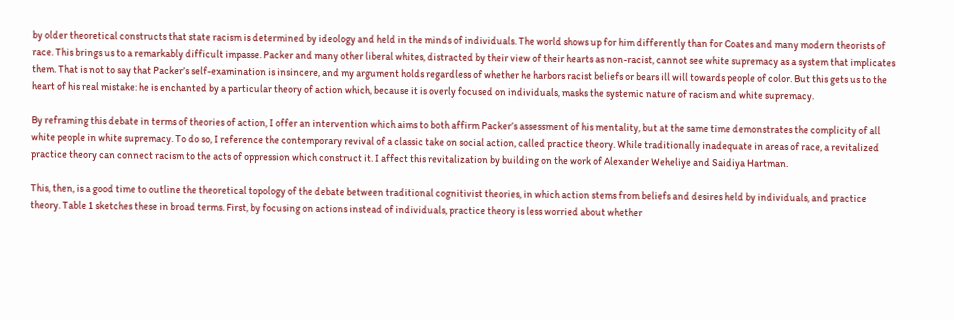by older theoretical constructs that state racism is determined by ideology and held in the minds of individuals. The world shows up for him differently than for Coates and many modern theorists of race. This brings us to a remarkably difficult impasse. Packer and many other liberal whites, distracted by their view of their hearts as non-racist, cannot see white supremacy as a system that implicates them. That is not to say that Packer’s self-examination is insincere, and my argument holds regardless of whether he harbors racist beliefs or bears ill will towards people of color. But this gets us to the heart of his real mistake: he is enchanted by a particular theory of action which, because it is overly focused on individuals, masks the systemic nature of racism and white supremacy.

By reframing this debate in terms of theories of action, I offer an intervention which aims to both affirm Packer’s assessment of his mentality, but at the same time demonstrates the complicity of all white people in white supremacy. To do so, I reference the contemporary revival of a classic take on social action, called practice theory. While traditionally inadequate in areas of race, a revitalized practice theory can connect racism to the acts of oppression which construct it. I affect this revitalization by building on the work of Alexander Weheliye and Saidiya Hartman.

This, then, is a good time to outline the theoretical topology of the debate between traditional cognitivist theories, in which action stems from beliefs and desires held by individuals, and practice theory. Table 1 sketches these in broad terms. First, by focusing on actions instead of individuals, practice theory is less worried about whether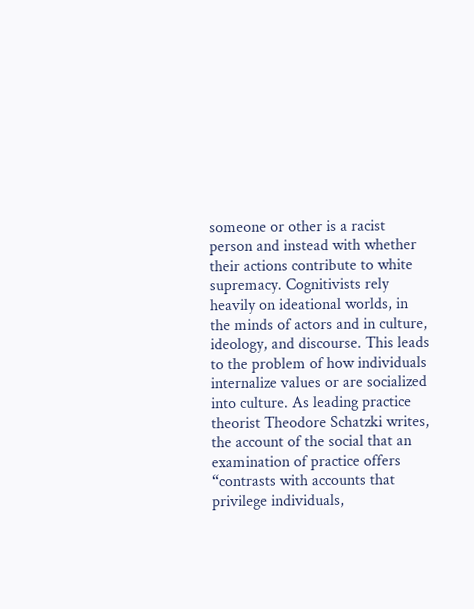someone or other is a racist person and instead with whether their actions contribute to white supremacy. Cognitivists rely heavily on ideational worlds, in the minds of actors and in culture, ideology, and discourse. This leads to the problem of how individuals internalize values or are socialized into culture. As leading practice theorist Theodore Schatzki writes, the account of the social that an examination of practice offers “contrasts with accounts that privilege individuals,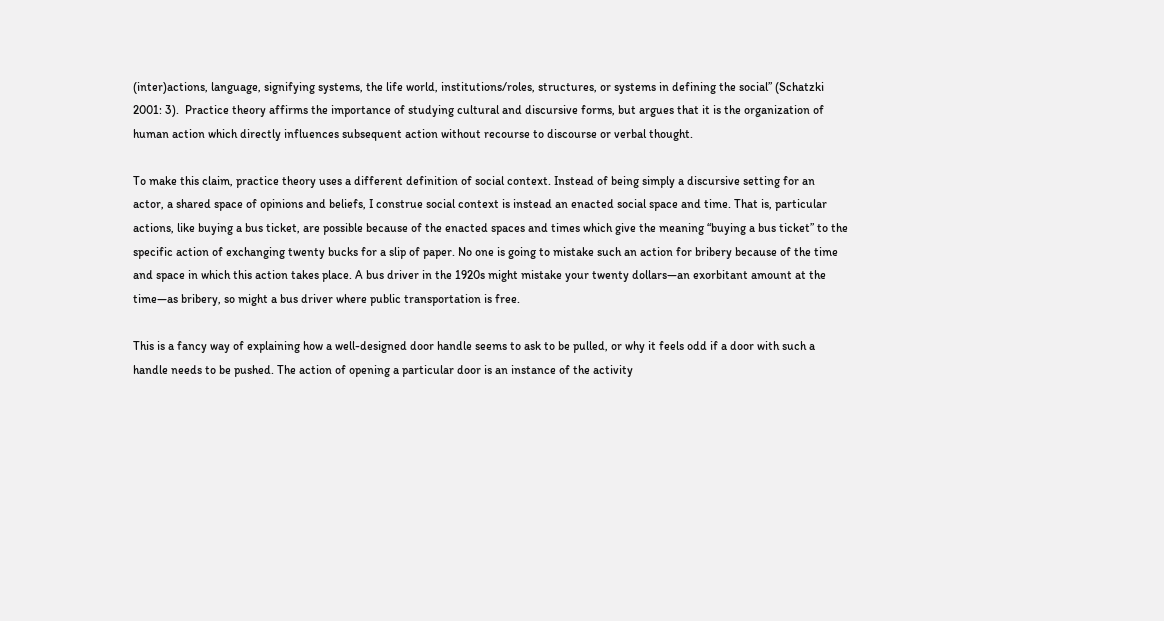(inter)actions, language, signifying systems, the life world, institutions/roles, structures, or systems in defining the social” (Schatzki 2001: 3).  Practice theory affirms the importance of studying cultural and discursive forms, but argues that it is the organization of human action which directly influences subsequent action without recourse to discourse or verbal thought.

To make this claim, practice theory uses a different definition of social context. Instead of being simply a discursive setting for an actor, a shared space of opinions and beliefs, I construe social context is instead an enacted social space and time. That is, particular actions, like buying a bus ticket, are possible because of the enacted spaces and times which give the meaning “buying a bus ticket” to the specific action of exchanging twenty bucks for a slip of paper. No one is going to mistake such an action for bribery because of the time and space in which this action takes place. A bus driver in the 1920s might mistake your twenty dollars—an exorbitant amount at the time—as bribery, so might a bus driver where public transportation is free.

This is a fancy way of explaining how a well-designed door handle seems to ask to be pulled, or why it feels odd if a door with such a handle needs to be pushed. The action of opening a particular door is an instance of the activity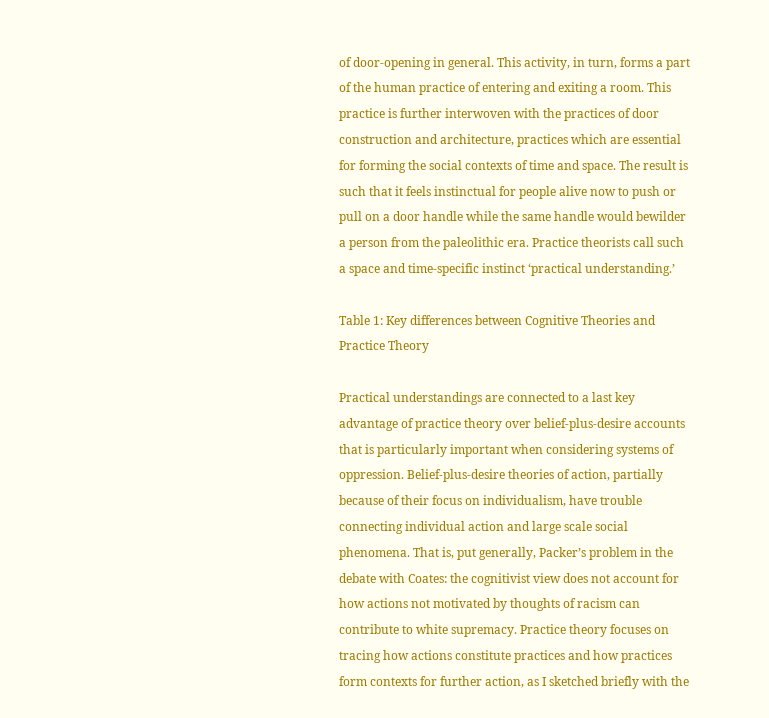of door-opening in general. This activity, in turn, forms a part of the human practice of entering and exiting a room. This practice is further interwoven with the practices of door construction and architecture, practices which are essential for forming the social contexts of time and space. The result is such that it feels instinctual for people alive now to push or pull on a door handle while the same handle would bewilder a person from the paleolithic era. Practice theorists call such a space and time-specific instinct ‘practical understanding.’

Table 1: Key differences between Cognitive Theories and Practice Theory

Practical understandings are connected to a last key advantage of practice theory over belief-plus-desire accounts that is particularly important when considering systems of oppression. Belief-plus-desire theories of action, partially because of their focus on individualism, have trouble connecting individual action and large scale social phenomena. That is, put generally, Packer’s problem in the debate with Coates: the cognitivist view does not account for how actions not motivated by thoughts of racism can contribute to white supremacy. Practice theory focuses on tracing how actions constitute practices and how practices form contexts for further action, as I sketched briefly with the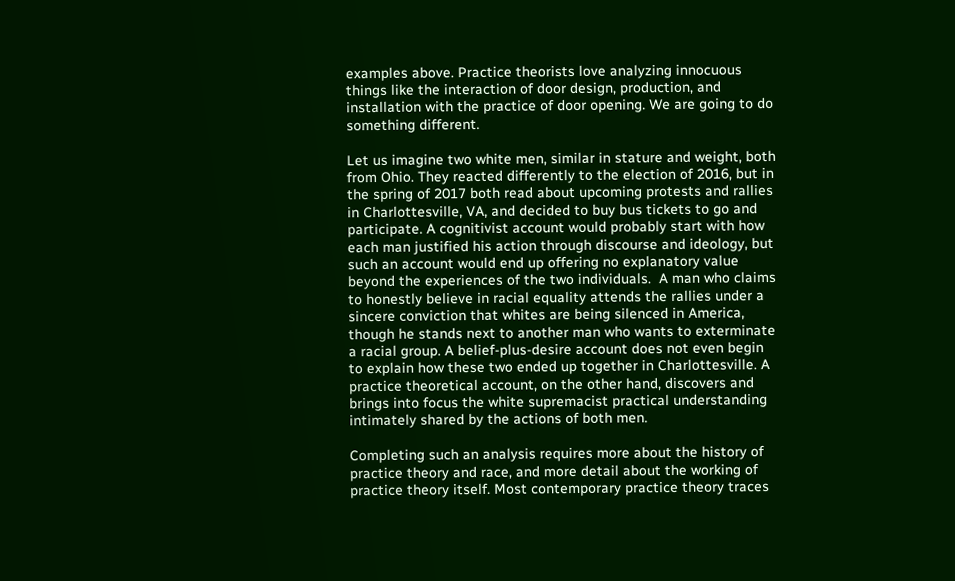examples above. Practice theorists love analyzing innocuous things like the interaction of door design, production, and installation with the practice of door opening. We are going to do something different.

Let us imagine two white men, similar in stature and weight, both from Ohio. They reacted differently to the election of 2016, but in the spring of 2017 both read about upcoming protests and rallies in Charlottesville, VA, and decided to buy bus tickets to go and participate. A cognitivist account would probably start with how each man justified his action through discourse and ideology, but such an account would end up offering no explanatory value beyond the experiences of the two individuals.  A man who claims to honestly believe in racial equality attends the rallies under a sincere conviction that whites are being silenced in America, though he stands next to another man who wants to exterminate a racial group. A belief-plus-desire account does not even begin to explain how these two ended up together in Charlottesville. A practice theoretical account, on the other hand, discovers and brings into focus the white supremacist practical understanding intimately shared by the actions of both men.

Completing such an analysis requires more about the history of practice theory and race, and more detail about the working of practice theory itself. Most contemporary practice theory traces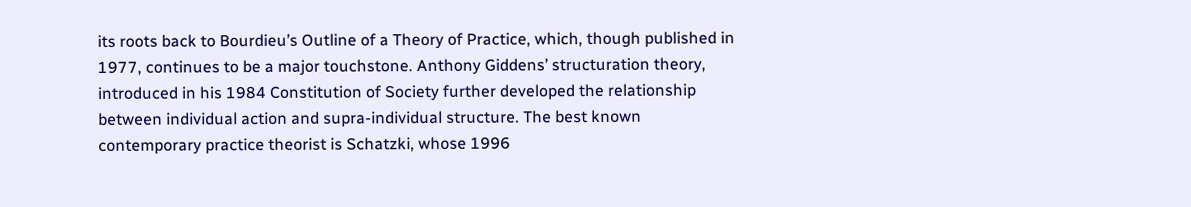its roots back to Bourdieu’s Outline of a Theory of Practice, which, though published in 1977, continues to be a major touchstone. Anthony Giddens’ structuration theory, introduced in his 1984 Constitution of Society further developed the relationship between individual action and supra-individual structure. The best known contemporary practice theorist is Schatzki, whose 1996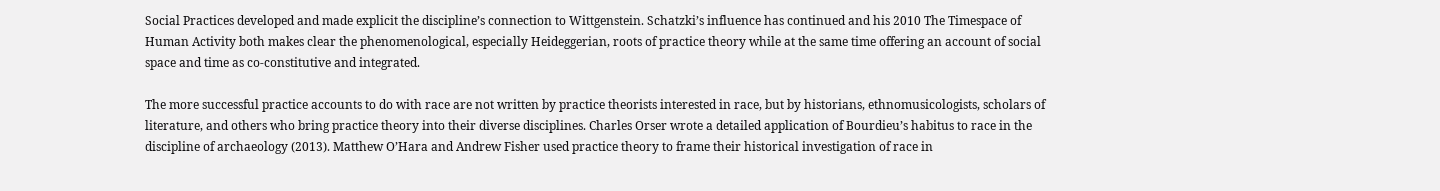Social Practices developed and made explicit the discipline’s connection to Wittgenstein. Schatzki’s influence has continued and his 2010 The Timespace of Human Activity both makes clear the phenomenological, especially Heideggerian, roots of practice theory while at the same time offering an account of social space and time as co-constitutive and integrated.

The more successful practice accounts to do with race are not written by practice theorists interested in race, but by historians, ethnomusicologists, scholars of literature, and others who bring practice theory into their diverse disciplines. Charles Orser wrote a detailed application of Bourdieu’s habitus to race in the discipline of archaeology (2013). Matthew O’Hara and Andrew Fisher used practice theory to frame their historical investigation of race in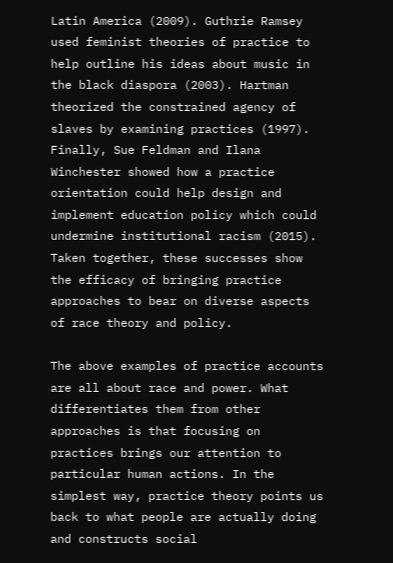Latin America (2009). Guthrie Ramsey used feminist theories of practice to help outline his ideas about music in the black diaspora (2003). Hartman theorized the constrained agency of slaves by examining practices (1997). Finally, Sue Feldman and Ilana Winchester showed how a practice orientation could help design and implement education policy which could undermine institutional racism (2015). Taken together, these successes show the efficacy of bringing practice approaches to bear on diverse aspects of race theory and policy.

The above examples of practice accounts are all about race and power. What differentiates them from other approaches is that focusing on practices brings our attention to particular human actions. In the simplest way, practice theory points us back to what people are actually doing and constructs social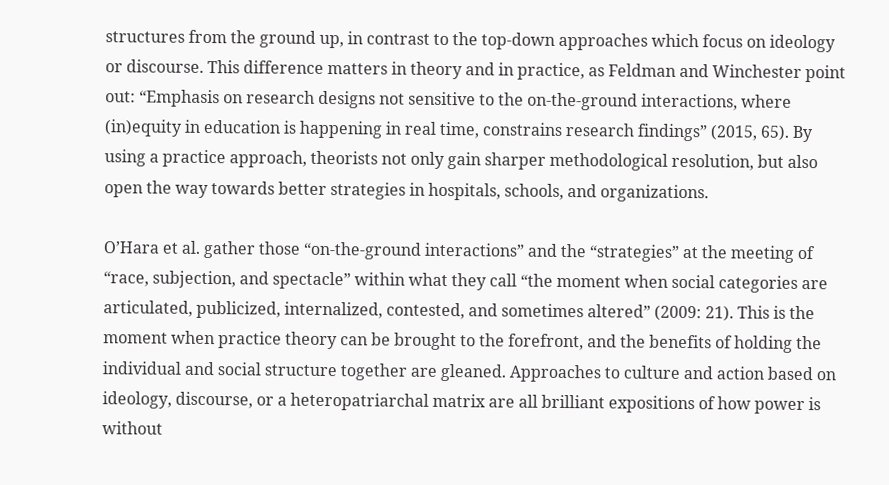structures from the ground up, in contrast to the top-down approaches which focus on ideology or discourse. This difference matters in theory and in practice, as Feldman and Winchester point out: “Emphasis on research designs not sensitive to the on-the-ground interactions, where (in)equity in education is happening in real time, constrains research findings” (2015, 65). By using a practice approach, theorists not only gain sharper methodological resolution, but also open the way towards better strategies in hospitals, schools, and organizations.

O’Hara et al. gather those “on-the-ground interactions” and the “strategies” at the meeting of “race, subjection, and spectacle” within what they call “the moment when social categories are articulated, publicized, internalized, contested, and sometimes altered” (2009: 21). This is the moment when practice theory can be brought to the forefront, and the benefits of holding the individual and social structure together are gleaned. Approaches to culture and action based on ideology, discourse, or a heteropatriarchal matrix are all brilliant expositions of how power is without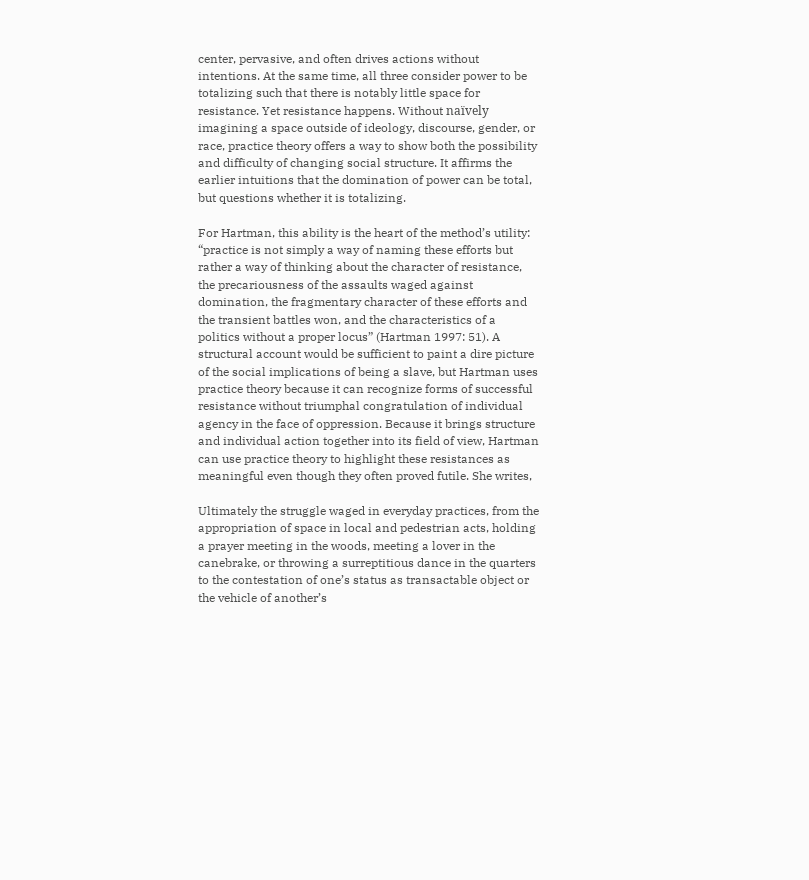center, pervasive, and often drives actions without intentions. At the same time, all three consider power to be totalizing such that there is notably little space for resistance. Yet resistance happens. Without naïvely imagining a space outside of ideology, discourse, gender, or race, practice theory offers a way to show both the possibility and difficulty of changing social structure. It affirms the earlier intuitions that the domination of power can be total, but questions whether it is totalizing.

For Hartman, this ability is the heart of the method’s utility: “practice is not simply a way of naming these efforts but rather a way of thinking about the character of resistance, the precariousness of the assaults waged against domination, the fragmentary character of these efforts and the transient battles won, and the characteristics of a politics without a proper locus” (Hartman 1997: 51). A structural account would be sufficient to paint a dire picture of the social implications of being a slave, but Hartman uses practice theory because it can recognize forms of successful resistance without triumphal congratulation of individual agency in the face of oppression. Because it brings structure and individual action together into its field of view, Hartman can use practice theory to highlight these resistances as meaningful even though they often proved futile. She writes,

Ultimately the struggle waged in everyday practices, from the appropriation of space in local and pedestrian acts, holding a prayer meeting in the woods, meeting a lover in the canebrake, or throwing a surreptitious dance in the quarters to the contestation of one’s status as transactable object or the vehicle of another’s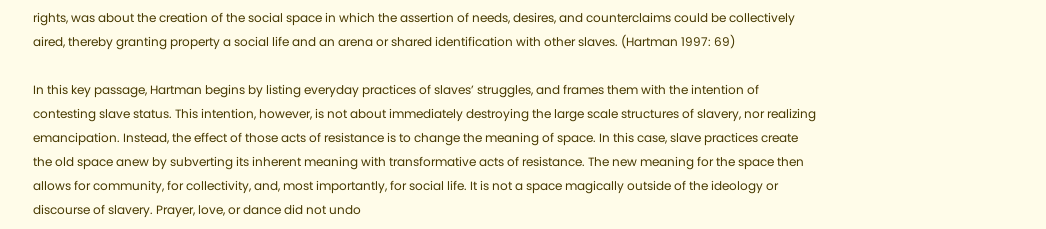rights, was about the creation of the social space in which the assertion of needs, desires, and counterclaims could be collectively aired, thereby granting property a social life and an arena or shared identification with other slaves. (Hartman 1997: 69)

In this key passage, Hartman begins by listing everyday practices of slaves’ struggles, and frames them with the intention of contesting slave status. This intention, however, is not about immediately destroying the large scale structures of slavery, nor realizing emancipation. Instead, the effect of those acts of resistance is to change the meaning of space. In this case, slave practices create the old space anew by subverting its inherent meaning with transformative acts of resistance. The new meaning for the space then allows for community, for collectivity, and, most importantly, for social life. It is not a space magically outside of the ideology or discourse of slavery. Prayer, love, or dance did not undo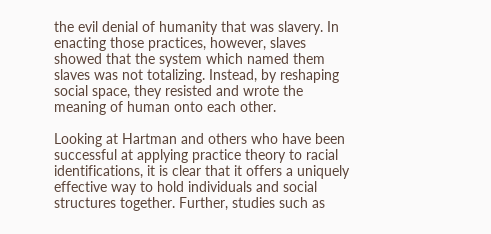the evil denial of humanity that was slavery. In enacting those practices, however, slaves showed that the system which named them slaves was not totalizing. Instead, by reshaping social space, they resisted and wrote the meaning of human onto each other.

Looking at Hartman and others who have been successful at applying practice theory to racial identifications, it is clear that it offers a uniquely effective way to hold individuals and social structures together. Further, studies such as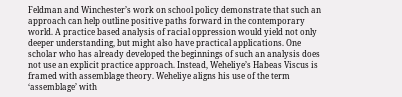Feldman and Winchester’s work on school policy demonstrate that such an approach can help outline positive paths forward in the contemporary world. A practice based analysis of racial oppression would yield not only deeper understanding, but might also have practical applications. One scholar who has already developed the beginnings of such an analysis does not use an explicit practice approach. Instead, Weheliye’s Habeas Viscus is framed with assemblage theory. Weheliye aligns his use of the term ‘assemblage’ with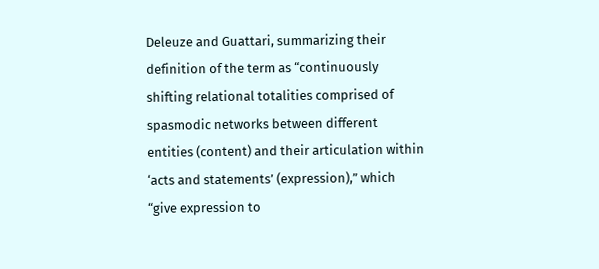Deleuze and Guattari, summarizing their definition of the term as “continuously shifting relational totalities comprised of spasmodic networks between different entities (content) and their articulation within ‘acts and statements’ (expression),” which “give expression to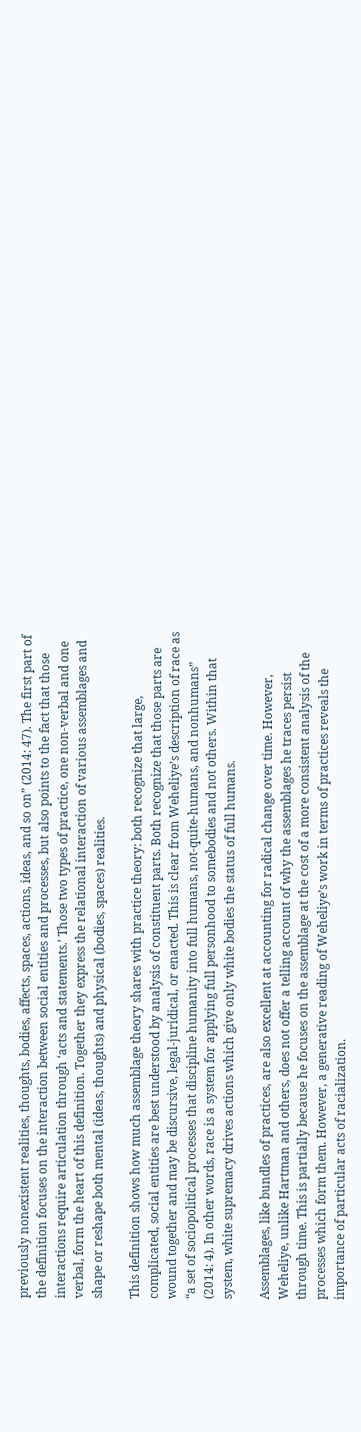previously nonexistent realities, thoughts, bodies, affects, spaces, actions, ideas, and so on” (2014: 47). The first part of the definition focuses on the interaction between social entities and processes, but also points to the fact that those interactions require articulation through ‘acts and statements.’ Those two types of practice, one non-verbal and one verbal, form the heart of this definition. Together they express the relational interaction of various assemblages and shape or reshape both mental (ideas, thoughts) and physical (bodies, spaces) realities.

This definition shows how much assemblage theory shares with practice theory: both recognize that large, complicated, social entities are best understood by analysis of constituent parts. Both recognize that those parts are wound together and may be discursive, legal-juridical, or enacted. This is clear from Weheliye’s description of race as “a set of sociopolitical processes that discipline humanity into full humans, not-quite-humans, and nonhumans” (2014: 4). In other words, race is a system for applying full personhood to somebodies and not others. Within that system, white supremacy drives actions which give only white bodies the status of full humans.

Assemblages, like bundles of practices, are also excellent at accounting for radical change over time. However, Weheliye, unlike Hartman and others, does not offer a telling account of why the assemblages he traces persist through time. This is partially because he focuses on the assemblage at the cost of a more consistent analysis of the processes which form them. However, a generative reading of Weheliye’s work in terms of practices reveals the importance of particular acts of racialization.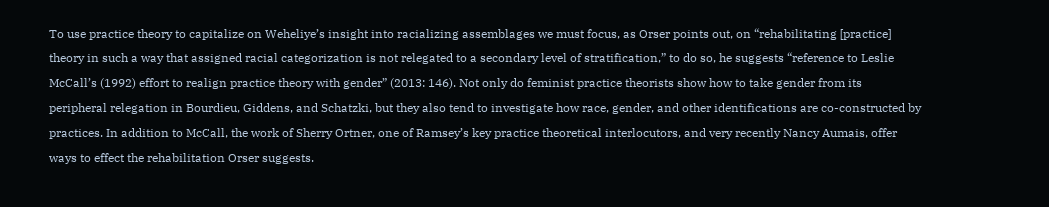To use practice theory to capitalize on Weheliye’s insight into racializing assemblages we must focus, as Orser points out, on “rehabilitating [practice] theory in such a way that assigned racial categorization is not relegated to a secondary level of stratification,” to do so, he suggests “reference to Leslie McCall’s (1992) effort to realign practice theory with gender” (2013: 146). Not only do feminist practice theorists show how to take gender from its peripheral relegation in Bourdieu, Giddens, and Schatzki, but they also tend to investigate how race, gender, and other identifications are co-constructed by practices. In addition to McCall, the work of Sherry Ortner, one of Ramsey’s key practice theoretical interlocutors, and very recently Nancy Aumais, offer ways to effect the rehabilitation Orser suggests.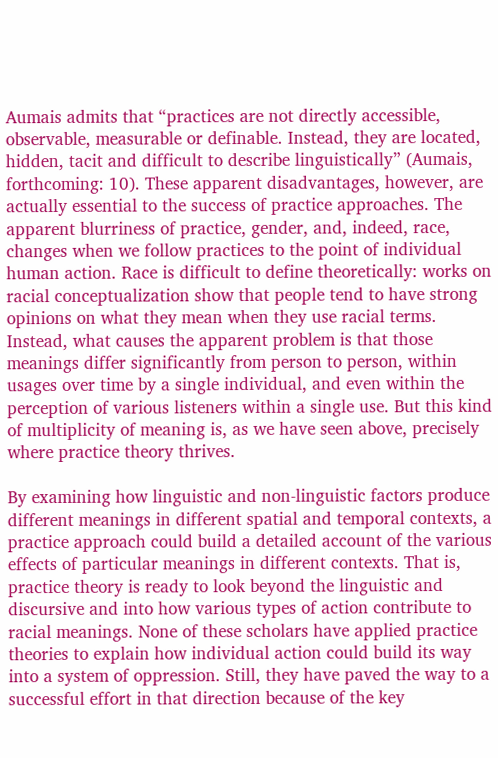Aumais admits that “practices are not directly accessible, observable, measurable or definable. Instead, they are located, hidden, tacit and difficult to describe linguistically” (Aumais, forthcoming: 10). These apparent disadvantages, however, are actually essential to the success of practice approaches. The apparent blurriness of practice, gender, and, indeed, race, changes when we follow practices to the point of individual human action. Race is difficult to define theoretically: works on racial conceptualization show that people tend to have strong opinions on what they mean when they use racial terms. Instead, what causes the apparent problem is that those meanings differ significantly from person to person, within usages over time by a single individual, and even within the perception of various listeners within a single use. But this kind of multiplicity of meaning is, as we have seen above, precisely where practice theory thrives.

By examining how linguistic and non-linguistic factors produce different meanings in different spatial and temporal contexts, a practice approach could build a detailed account of the various effects of particular meanings in different contexts. That is, practice theory is ready to look beyond the linguistic and discursive and into how various types of action contribute to racial meanings. None of these scholars have applied practice theories to explain how individual action could build its way into a system of oppression. Still, they have paved the way to a successful effort in that direction because of the key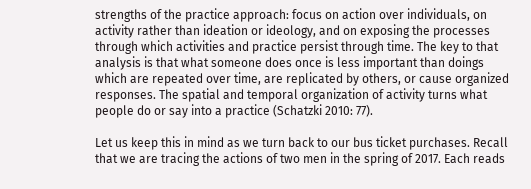strengths of the practice approach: focus on action over individuals, on activity rather than ideation or ideology, and on exposing the processes through which activities and practice persist through time. The key to that analysis is that what someone does once is less important than doings which are repeated over time, are replicated by others, or cause organized responses. The spatial and temporal organization of activity turns what people do or say into a practice (Schatzki 2010: 77).

Let us keep this in mind as we turn back to our bus ticket purchases. Recall that we are tracing the actions of two men in the spring of 2017. Each reads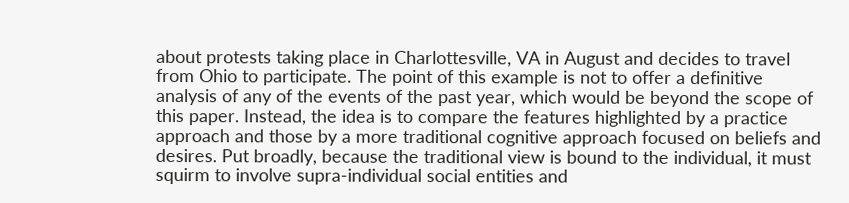about protests taking place in Charlottesville, VA in August and decides to travel from Ohio to participate. The point of this example is not to offer a definitive analysis of any of the events of the past year, which would be beyond the scope of this paper. Instead, the idea is to compare the features highlighted by a practice approach and those by a more traditional cognitive approach focused on beliefs and desires. Put broadly, because the traditional view is bound to the individual, it must squirm to involve supra-individual social entities and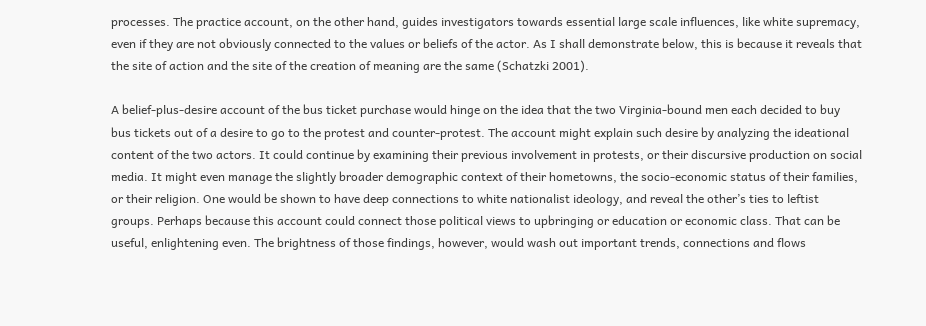processes. The practice account, on the other hand, guides investigators towards essential large scale influences, like white supremacy, even if they are not obviously connected to the values or beliefs of the actor. As I shall demonstrate below, this is because it reveals that the site of action and the site of the creation of meaning are the same (Schatzki 2001).

A belief-plus-desire account of the bus ticket purchase would hinge on the idea that the two Virginia-bound men each decided to buy bus tickets out of a desire to go to the protest and counter-protest. The account might explain such desire by analyzing the ideational content of the two actors. It could continue by examining their previous involvement in protests, or their discursive production on social media. It might even manage the slightly broader demographic context of their hometowns, the socio-economic status of their families, or their religion. One would be shown to have deep connections to white nationalist ideology, and reveal the other’s ties to leftist groups. Perhaps because this account could connect those political views to upbringing or education or economic class. That can be useful, enlightening even. The brightness of those findings, however, would wash out important trends, connections and flows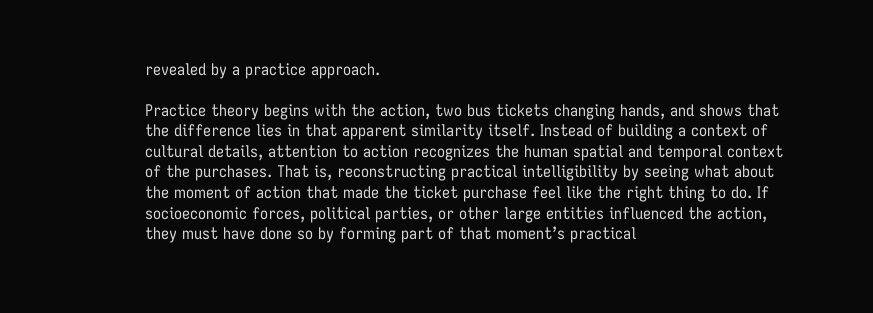revealed by a practice approach.

Practice theory begins with the action, two bus tickets changing hands, and shows that the difference lies in that apparent similarity itself. Instead of building a context of cultural details, attention to action recognizes the human spatial and temporal context of the purchases. That is, reconstructing practical intelligibility by seeing what about the moment of action that made the ticket purchase feel like the right thing to do. If socioeconomic forces, political parties, or other large entities influenced the action, they must have done so by forming part of that moment’s practical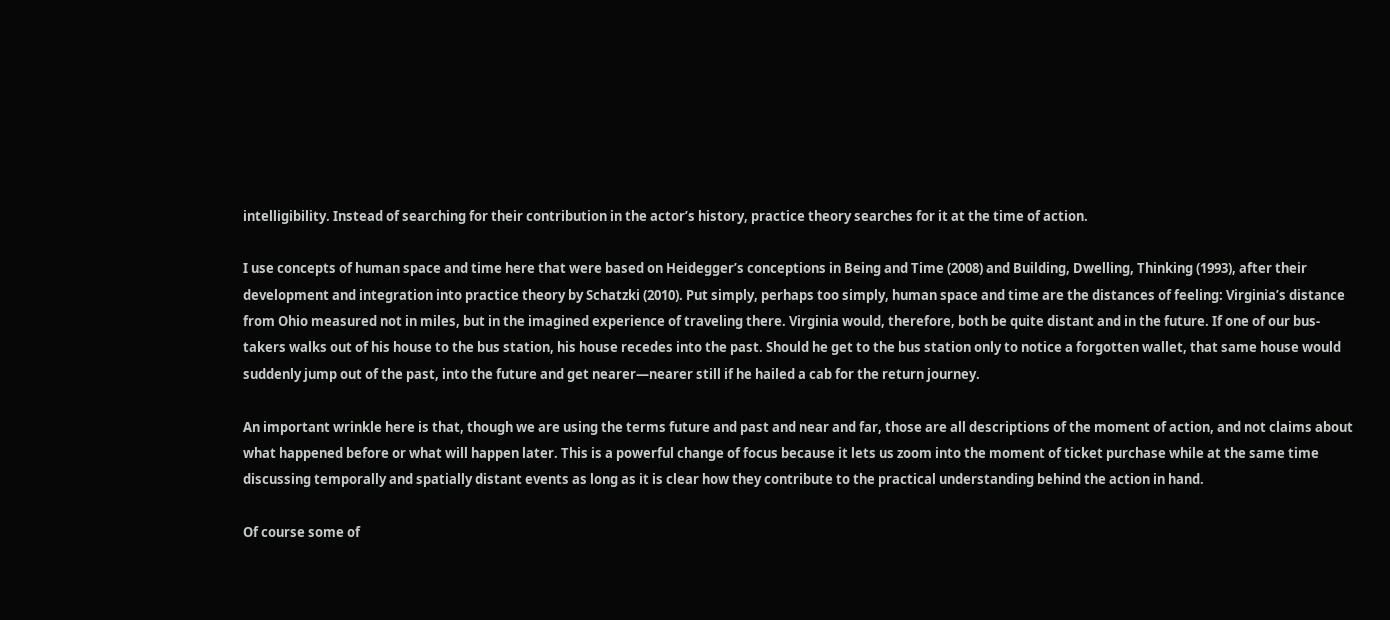intelligibility. Instead of searching for their contribution in the actor’s history, practice theory searches for it at the time of action.

I use concepts of human space and time here that were based on Heidegger’s conceptions in Being and Time (2008) and Building, Dwelling, Thinking (1993), after their development and integration into practice theory by Schatzki (2010). Put simply, perhaps too simply, human space and time are the distances of feeling: Virginia’s distance from Ohio measured not in miles, but in the imagined experience of traveling there. Virginia would, therefore, both be quite distant and in the future. If one of our bus-takers walks out of his house to the bus station, his house recedes into the past. Should he get to the bus station only to notice a forgotten wallet, that same house would suddenly jump out of the past, into the future and get nearer—nearer still if he hailed a cab for the return journey.

An important wrinkle here is that, though we are using the terms future and past and near and far, those are all descriptions of the moment of action, and not claims about what happened before or what will happen later. This is a powerful change of focus because it lets us zoom into the moment of ticket purchase while at the same time discussing temporally and spatially distant events as long as it is clear how they contribute to the practical understanding behind the action in hand.

Of course some of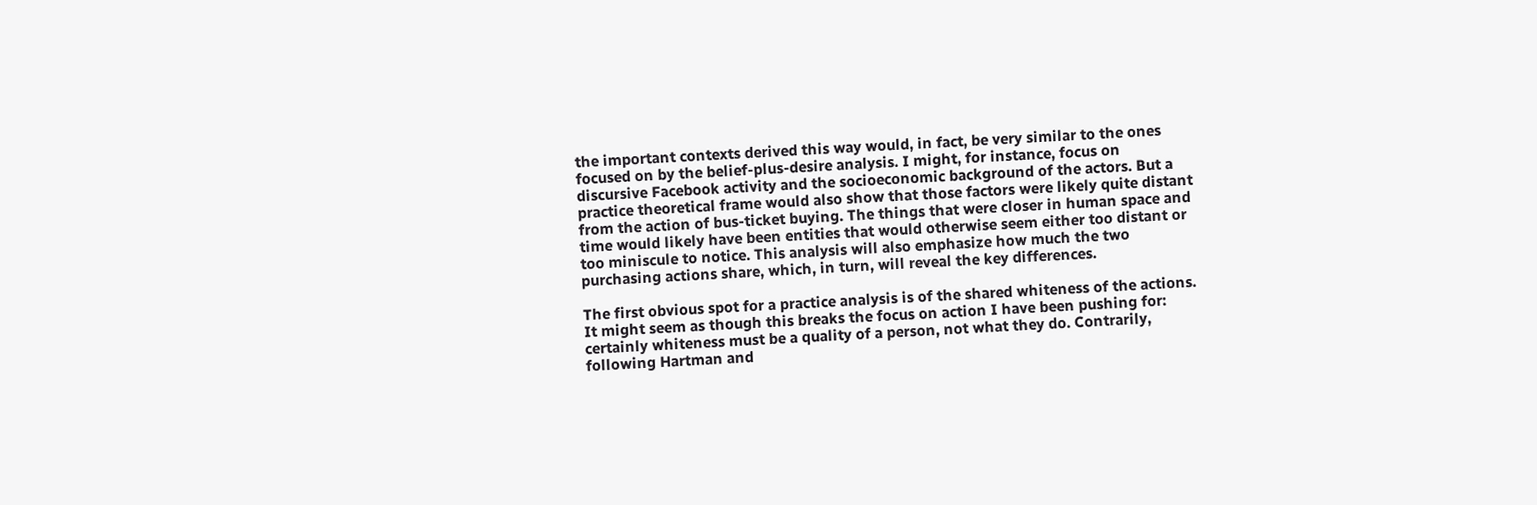the important contexts derived this way would, in fact, be very similar to the ones focused on by the belief-plus-desire analysis. I might, for instance, focus on discursive Facebook activity and the socioeconomic background of the actors. But a practice theoretical frame would also show that those factors were likely quite distant from the action of bus-ticket buying. The things that were closer in human space and time would likely have been entities that would otherwise seem either too distant or too miniscule to notice. This analysis will also emphasize how much the two purchasing actions share, which, in turn, will reveal the key differences.

The first obvious spot for a practice analysis is of the shared whiteness of the actions. It might seem as though this breaks the focus on action I have been pushing for: certainly whiteness must be a quality of a person, not what they do. Contrarily, following Hartman and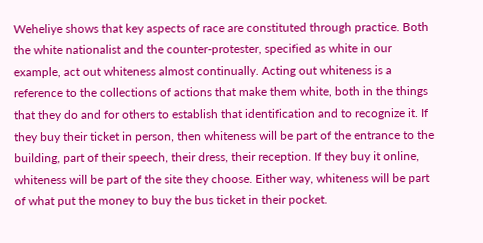Weheliye shows that key aspects of race are constituted through practice. Both the white nationalist and the counter-protester, specified as white in our example, act out whiteness almost continually. Acting out whiteness is a reference to the collections of actions that make them white, both in the things that they do and for others to establish that identification and to recognize it. If they buy their ticket in person, then whiteness will be part of the entrance to the building, part of their speech, their dress, their reception. If they buy it online, whiteness will be part of the site they choose. Either way, whiteness will be part of what put the money to buy the bus ticket in their pocket.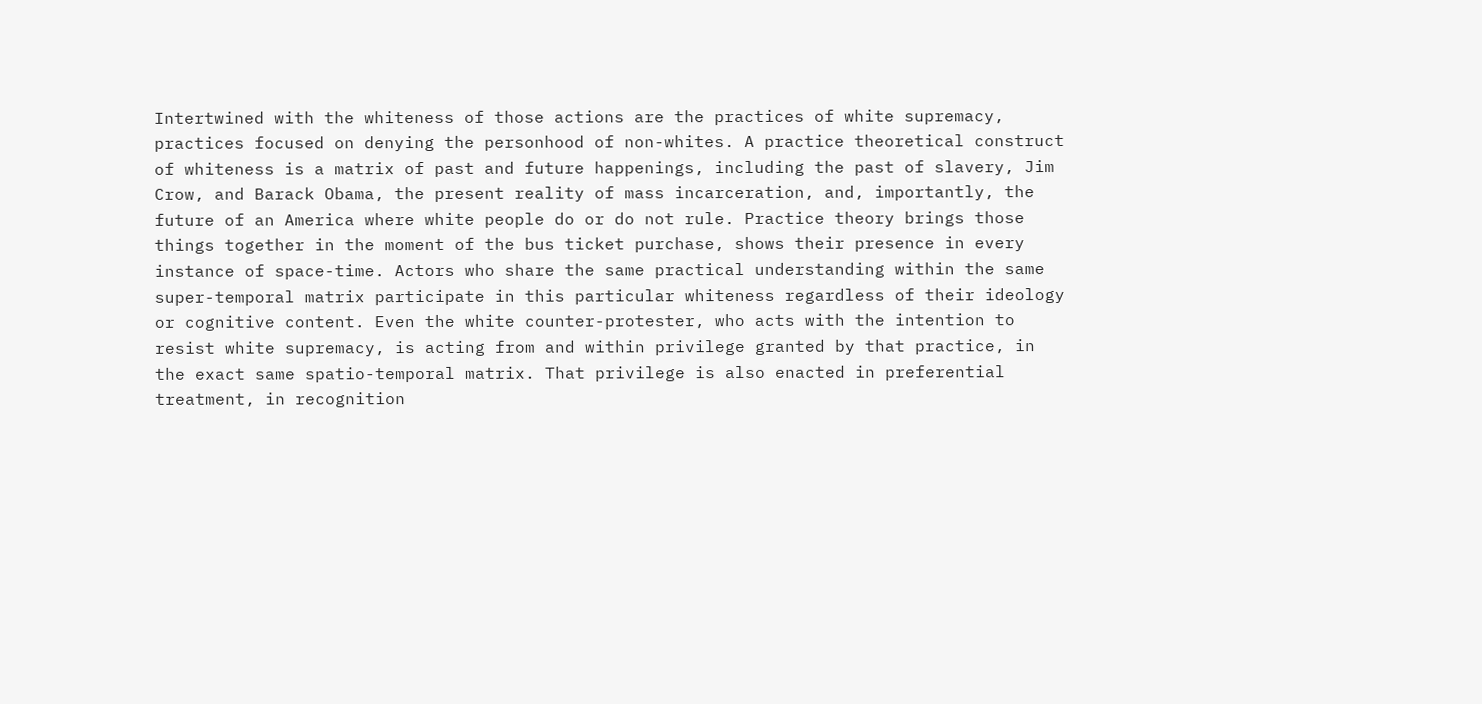Intertwined with the whiteness of those actions are the practices of white supremacy, practices focused on denying the personhood of non-whites. A practice theoretical construct of whiteness is a matrix of past and future happenings, including the past of slavery, Jim Crow, and Barack Obama, the present reality of mass incarceration, and, importantly, the future of an America where white people do or do not rule. Practice theory brings those things together in the moment of the bus ticket purchase, shows their presence in every instance of space-time. Actors who share the same practical understanding within the same super-temporal matrix participate in this particular whiteness regardless of their ideology or cognitive content. Even the white counter-protester, who acts with the intention to resist white supremacy, is acting from and within privilege granted by that practice, in the exact same spatio-temporal matrix. That privilege is also enacted in preferential treatment, in recognition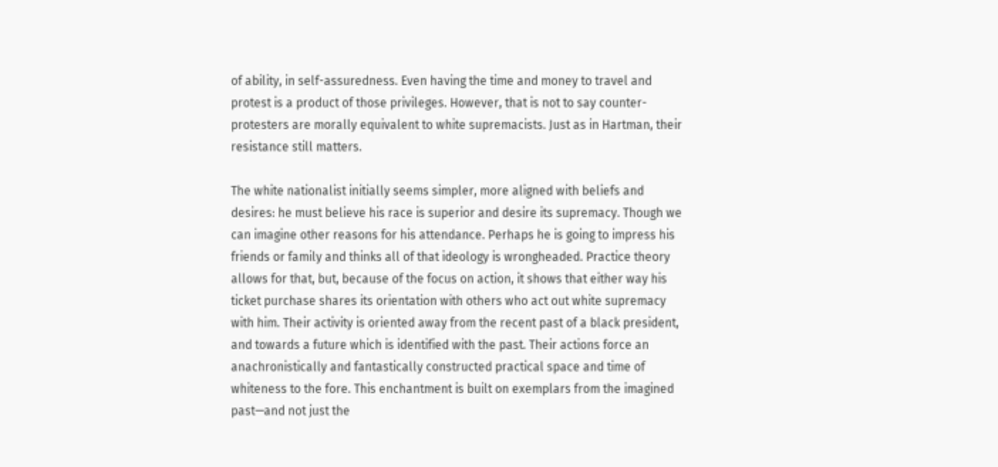of ability, in self-assuredness. Even having the time and money to travel and protest is a product of those privileges. However, that is not to say counter-protesters are morally equivalent to white supremacists. Just as in Hartman, their resistance still matters.

The white nationalist initially seems simpler, more aligned with beliefs and desires: he must believe his race is superior and desire its supremacy. Though we can imagine other reasons for his attendance. Perhaps he is going to impress his friends or family and thinks all of that ideology is wrongheaded. Practice theory allows for that, but, because of the focus on action, it shows that either way his ticket purchase shares its orientation with others who act out white supremacy with him. Their activity is oriented away from the recent past of a black president, and towards a future which is identified with the past. Their actions force an anachronistically and fantastically constructed practical space and time of whiteness to the fore. This enchantment is built on exemplars from the imagined past—and not just the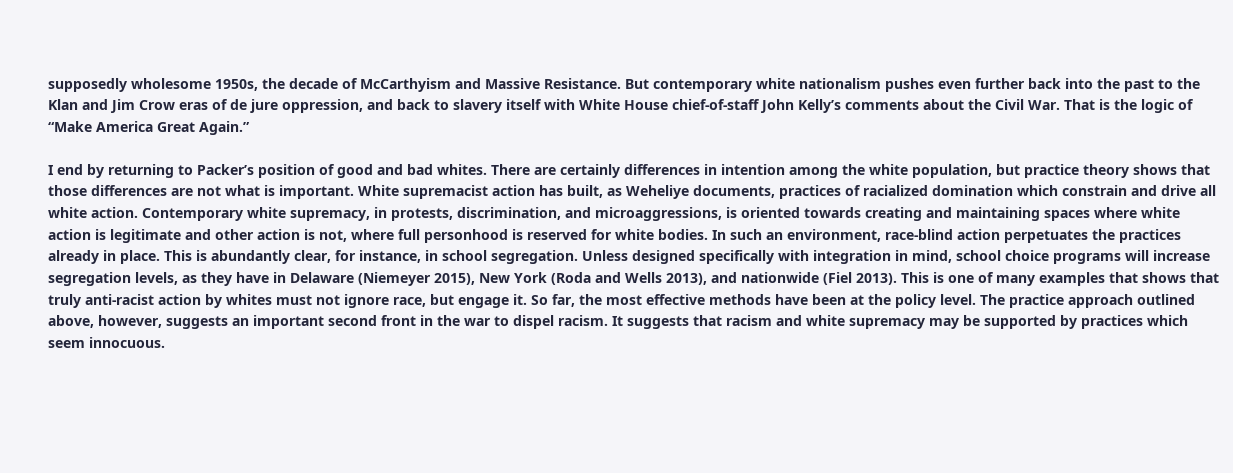supposedly wholesome 1950s, the decade of McCarthyism and Massive Resistance. But contemporary white nationalism pushes even further back into the past to the Klan and Jim Crow eras of de jure oppression, and back to slavery itself with White House chief-of-staff John Kelly’s comments about the Civil War. That is the logic of “Make America Great Again.”

I end by returning to Packer’s position of good and bad whites. There are certainly differences in intention among the white population, but practice theory shows that those differences are not what is important. White supremacist action has built, as Weheliye documents, practices of racialized domination which constrain and drive all white action. Contemporary white supremacy, in protests, discrimination, and microaggressions, is oriented towards creating and maintaining spaces where white action is legitimate and other action is not, where full personhood is reserved for white bodies. In such an environment, race-blind action perpetuates the practices already in place. This is abundantly clear, for instance, in school segregation. Unless designed specifically with integration in mind, school choice programs will increase segregation levels, as they have in Delaware (Niemeyer 2015), New York (Roda and Wells 2013), and nationwide (Fiel 2013). This is one of many examples that shows that truly anti-racist action by whites must not ignore race, but engage it. So far, the most effective methods have been at the policy level. The practice approach outlined above, however, suggests an important second front in the war to dispel racism. It suggests that racism and white supremacy may be supported by practices which seem innocuous.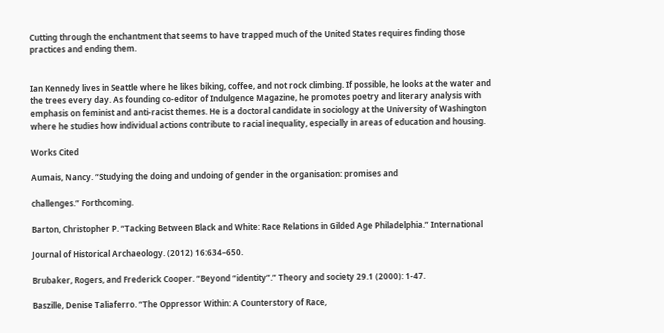Cutting through the enchantment that seems to have trapped much of the United States requires finding those practices and ending them.


Ian Kennedy lives in Seattle where he likes biking, coffee, and not rock climbing. If possible, he looks at the water and the trees every day. As founding co-editor of Indulgence Magazine, he promotes poetry and literary analysis with emphasis on feminist and anti-racist themes. He is a doctoral candidate in sociology at the University of Washington where he studies how individual actions contribute to racial inequality, especially in areas of education and housing.

Works Cited

Aumais, Nancy. “Studying the doing and undoing of gender in the organisation: promises and

challenges.” Forthcoming.

Barton, Christopher P. “Tacking Between Black and White: Race Relations in Gilded Age Philadelphia.” International

Journal of Historical Archaeology. (2012) 16:634–650.

Brubaker, Rogers, and Frederick Cooper. “Beyond “identity”.” Theory and society 29.1 (2000): 1-47.

Baszille, Denise Taliaferro. “The Oppressor Within: A Counterstory of Race,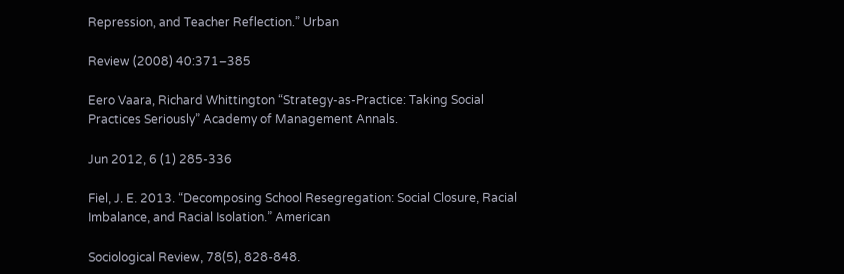Repression, and Teacher Reflection.” Urban

Review (2008) 40:371–385

Eero Vaara, Richard Whittington “Strategy-as-Practice: Taking Social Practices Seriously” Academy of Management Annals.

Jun 2012, 6 (1) 285-336

Fiel, J. E. 2013. “Decomposing School Resegregation: Social Closure, Racial Imbalance, and Racial Isolation.” American

Sociological Review, 78(5), 828-848.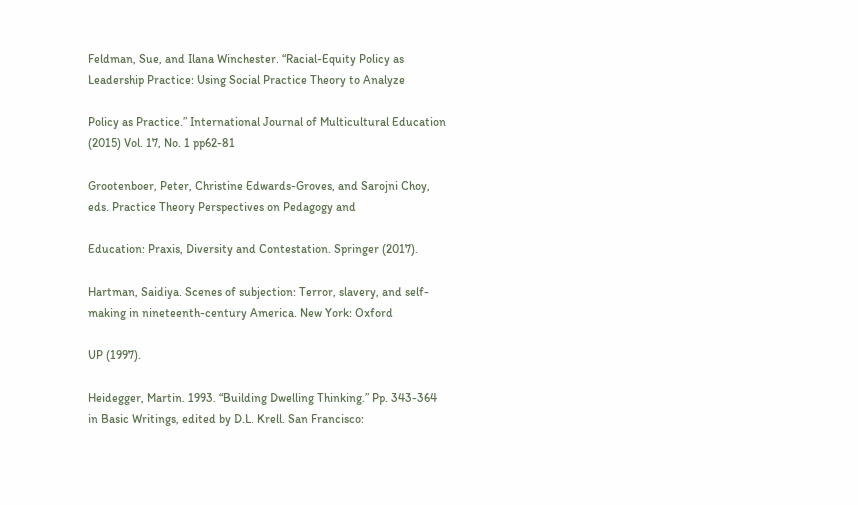Feldman, Sue, and Ilana Winchester. “Racial-Equity Policy as Leadership Practice: Using Social Practice Theory to Analyze

Policy as Practice.” International Journal of Multicultural Education (2015) Vol. 17, No. 1 pp62-81

Grootenboer, Peter, Christine Edwards-Groves, and Sarojni Choy, eds. Practice Theory Perspectives on Pedagogy and

Education: Praxis, Diversity and Contestation. Springer (2017).

Hartman, Saidiya. Scenes of subjection: Terror, slavery, and self-making in nineteenth-century America. New York: Oxford

UP (1997).

Heidegger, Martin. 1993. “Building Dwelling Thinking.” Pp. 343-364 in Basic Writings, edited by D.L. Krell. San Francisco: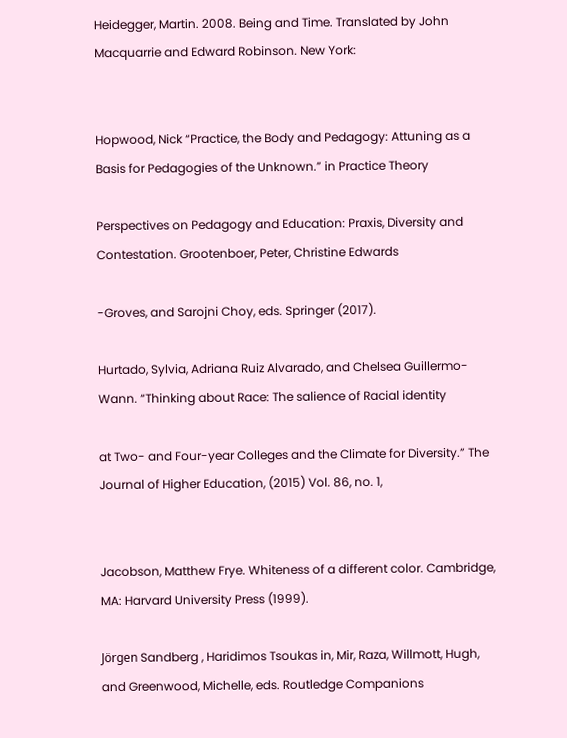Heidegger, Martin. 2008. Being and Time. Translated by John Macquarrie and Edward Robinson. New York:


Hopwood, Nick “Practice, the Body and Pedagogy: Attuning as a Basis for Pedagogies of the Unknown.” in Practice Theory

Perspectives on Pedagogy and Education: Praxis, Diversity and Contestation. Grootenboer, Peter, Christine Edwards

-Groves, and Sarojni Choy, eds. Springer (2017).

Hurtado, Sylvia, Adriana Ruiz Alvarado, and Chelsea Guillermo-Wann. “Thinking about Race: The salience of Racial identity

at Two- and Four-year Colleges and the Climate for Diversity.” The Journal of Higher Education, (2015) Vol. 86, no. 1,


Jacobson, Matthew Frye. Whiteness of a different color. Cambridge, MA: Harvard University Press (1999).

Jörgen Sandberg , Haridimos Tsoukas in, Mir, Raza, Willmott, Hugh, and Greenwood, Michelle, eds. Routledge Companions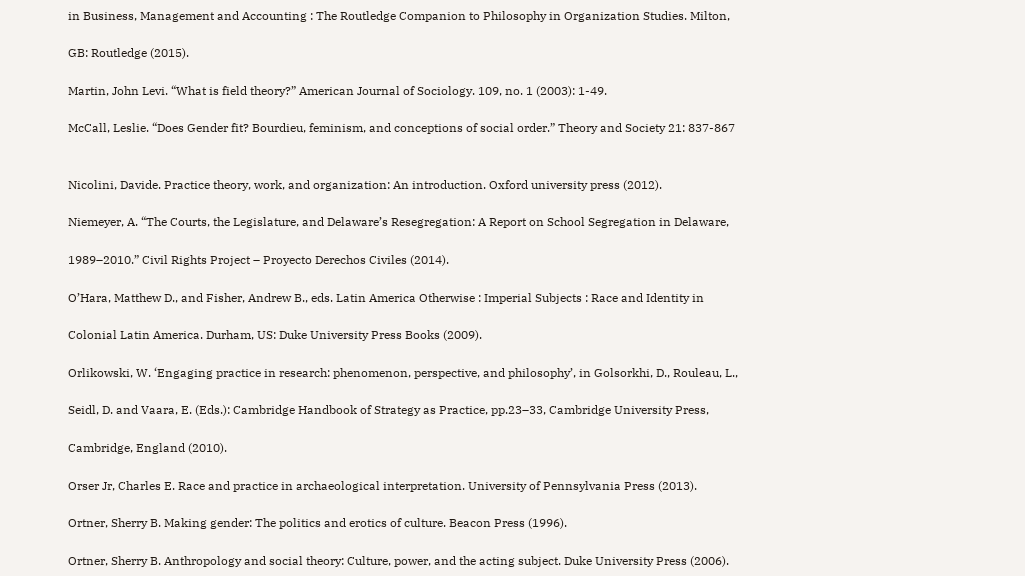in Business, Management and Accounting : The Routledge Companion to Philosophy in Organization Studies. Milton,

GB: Routledge (2015).

Martin, John Levi. “What is field theory?” American Journal of Sociology. 109, no. 1 (2003): 1-49.

McCall, Leslie. “Does Gender fit? Bourdieu, feminism, and conceptions of social order.” Theory and Society 21: 837-867


Nicolini, Davide. Practice theory, work, and organization: An introduction. Oxford university press (2012).

Niemeyer, A. “The Courts, the Legislature, and Delaware’s Resegregation: A Report on School Segregation in Delaware,

1989–2010.” Civil Rights Project – Proyecto Derechos Civiles (2014).

O’Hara, Matthew D., and Fisher, Andrew B., eds. Latin America Otherwise : Imperial Subjects : Race and Identity in

Colonial Latin America. Durham, US: Duke University Press Books (2009).

Orlikowski, W. ‘Engaging practice in research: phenomenon, perspective, and philosophy’, in Golsorkhi, D., Rouleau, L.,

Seidl, D. and Vaara, E. (Eds.): Cambridge Handbook of Strategy as Practice, pp.23–33, Cambridge University Press,

Cambridge, England (2010).

Orser Jr, Charles E. Race and practice in archaeological interpretation. University of Pennsylvania Press (2013).

Ortner, Sherry B. Making gender: The politics and erotics of culture. Beacon Press (1996).

Ortner, Sherry B. Anthropology and social theory: Culture, power, and the acting subject. Duke University Press (2006).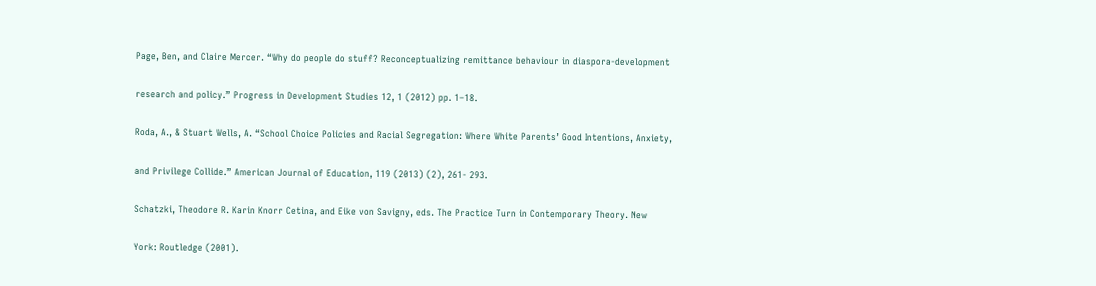Page, Ben, and Claire Mercer. “Why do people do stuff? Reconceptualizing remittance behaviour in diaspora-development

research and policy.” Progress in Development Studies 12, 1 (2012) pp. 1–18.

Roda, A., & Stuart Wells, A. “School Choice Policies and Racial Segregation: Where White Parents’ Good Intentions, Anxiety,

and Privilege Collide.” American Journal of Education, 119 (2013) (2), 261- 293.

Schatzki, Theodore R. Karin Knorr Cetina, and Eike von Savigny, eds. The Practice Turn in Contemporary Theory. New

York: Routledge (2001).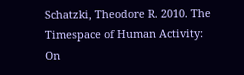Schatzki, Theodore R. 2010. The Timespace of Human Activity: On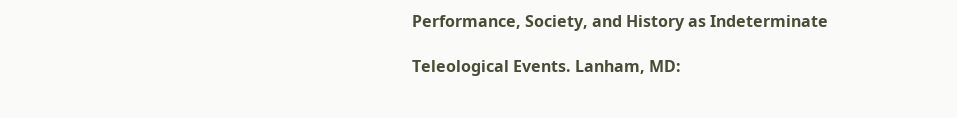Performance, Society, and History as Indeterminate

Teleological Events. Lanham, MD: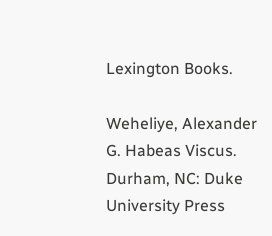Lexington Books.

Weheliye, Alexander G. Habeas Viscus. Durham, NC: Duke University Press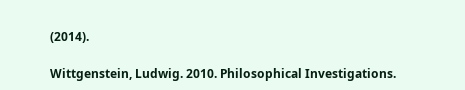(2014).

Wittgenstein, Ludwig. 2010. Philosophical Investigations.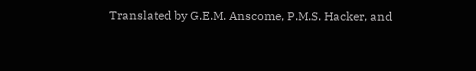Translated by G.E.M. Anscome, P.M.S. Hacker, and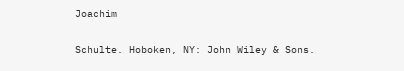Joachim

Schulte. Hoboken, NY: John Wiley & Sons.